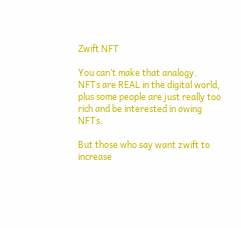Zwift NFT

You can’t make that analogy.
NFTs are REAL in the digital world, plus some people are just really too rich and be interested in owing NFTs.

But those who say want zwift to increase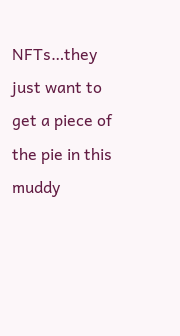NFTs…they just want to get a piece of the pie in this muddy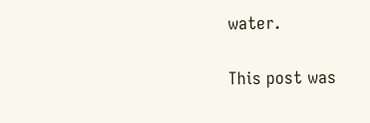water.

This post was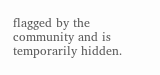flagged by the community and is temporarily hidden.